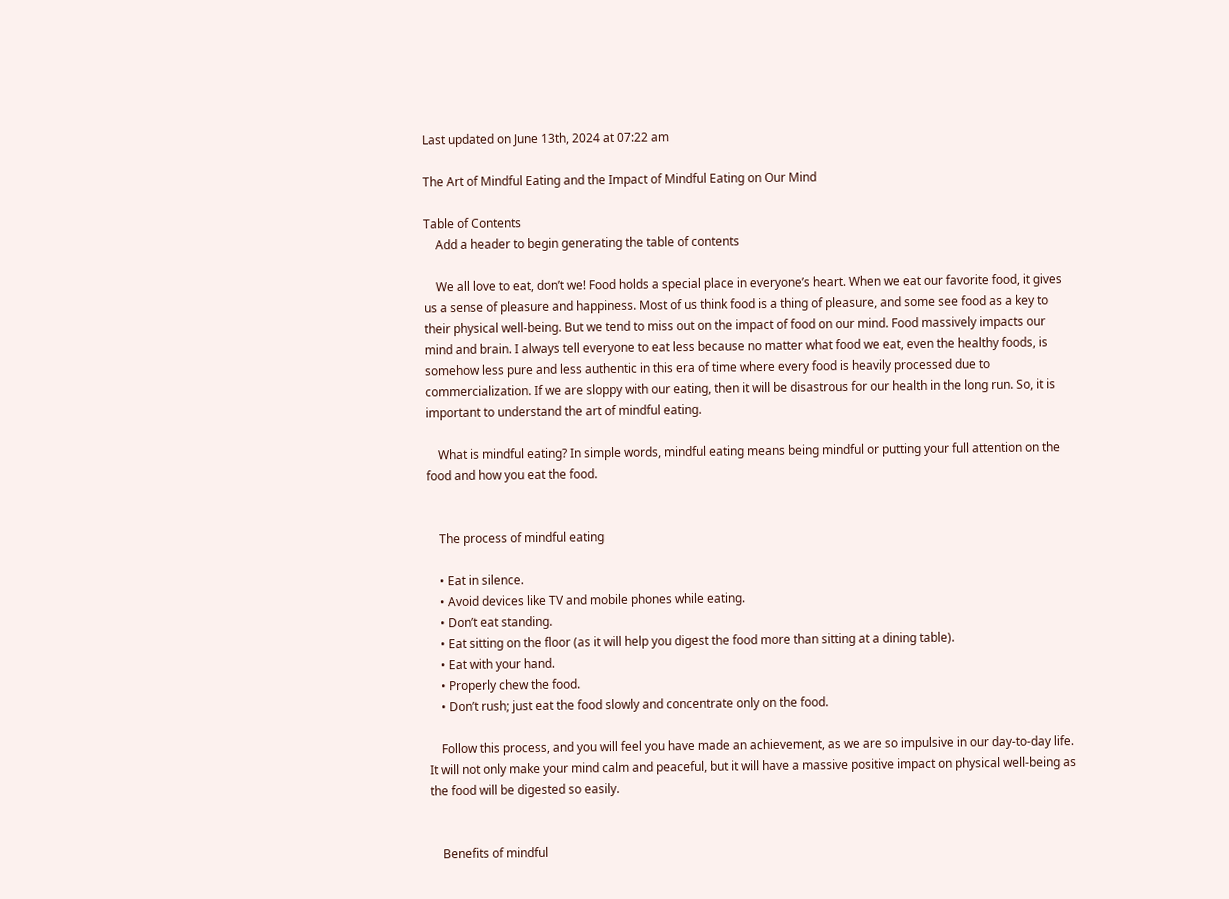Last updated on June 13th, 2024 at 07:22 am

The Art of Mindful Eating and the Impact of Mindful Eating on Our Mind

Table of Contents
    Add a header to begin generating the table of contents

    We all love to eat, don’t we! Food holds a special place in everyone’s heart. When we eat our favorite food, it gives us a sense of pleasure and happiness. Most of us think food is a thing of pleasure, and some see food as a key to their physical well-being. But we tend to miss out on the impact of food on our mind. Food massively impacts our mind and brain. I always tell everyone to eat less because no matter what food we eat, even the healthy foods, is somehow less pure and less authentic in this era of time where every food is heavily processed due to commercialization. If we are sloppy with our eating, then it will be disastrous for our health in the long run. So, it is important to understand the art of mindful eating.

    What is mindful eating? In simple words, mindful eating means being mindful or putting your full attention on the food and how you eat the food.


    The process of mindful eating

    • Eat in silence.
    • Avoid devices like TV and mobile phones while eating.
    • Don’t eat standing.
    • Eat sitting on the floor (as it will help you digest the food more than sitting at a dining table).
    • Eat with your hand.
    • Properly chew the food.
    • Don’t rush; just eat the food slowly and concentrate only on the food.

    Follow this process, and you will feel you have made an achievement, as we are so impulsive in our day-to-day life. It will not only make your mind calm and peaceful, but it will have a massive positive impact on physical well-being as the food will be digested so easily.


    Benefits of mindful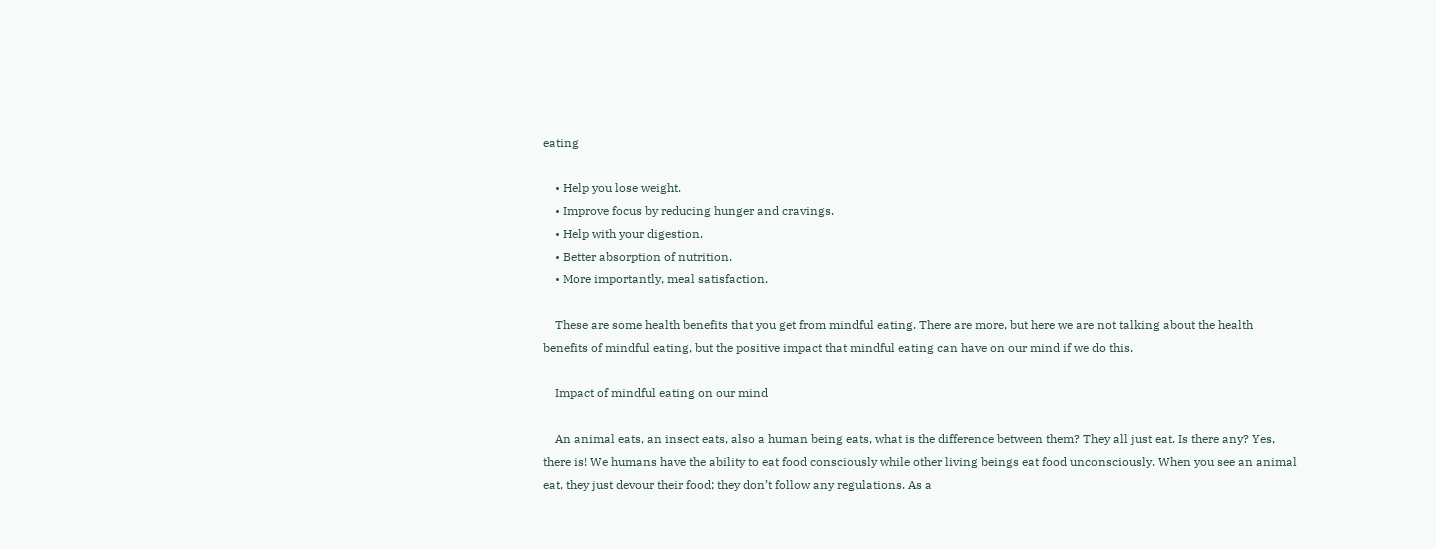eating

    • Help you lose weight.
    • Improve focus by reducing hunger and cravings.
    • Help with your digestion.
    • Better absorption of nutrition.
    • More importantly, meal satisfaction.

    These are some health benefits that you get from mindful eating. There are more, but here we are not talking about the health benefits of mindful eating, but the positive impact that mindful eating can have on our mind if we do this.

    Impact of mindful eating on our mind

    An animal eats, an insect eats, also a human being eats, what is the difference between them? They all just eat. Is there any? Yes, there is! We humans have the ability to eat food consciously while other living beings eat food unconsciously. When you see an animal eat, they just devour their food; they don’t follow any regulations. As a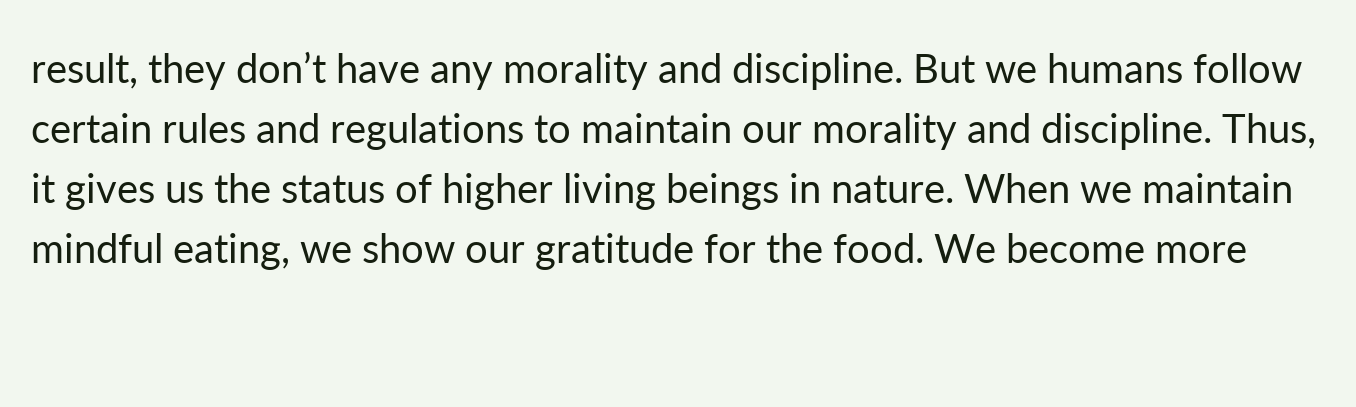result, they don’t have any morality and discipline. But we humans follow certain rules and regulations to maintain our morality and discipline. Thus, it gives us the status of higher living beings in nature. When we maintain mindful eating, we show our gratitude for the food. We become more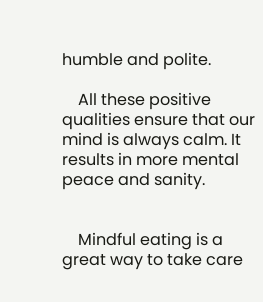humble and polite.

    All these positive qualities ensure that our mind is always calm. It results in more mental peace and sanity.


    Mindful eating is a great way to take care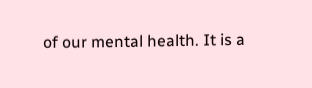of our mental health. It is a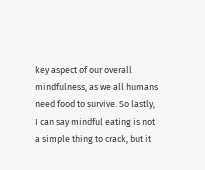key aspect of our overall mindfulness, as we all humans need food to survive. So lastly, I can say mindful eating is not a simple thing to crack, but it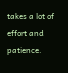takes a lot of effort and patience.